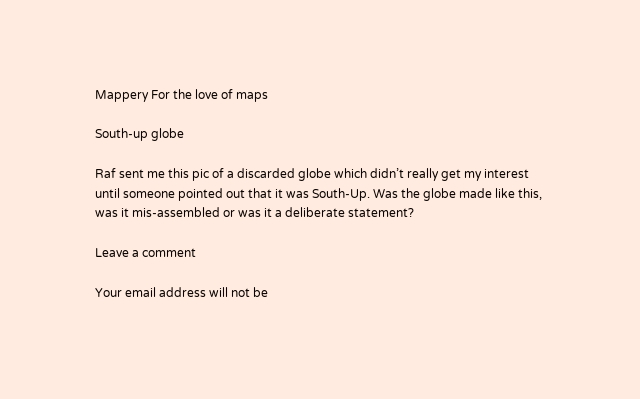Mappery For the love of maps

South-up globe

Raf sent me this pic of a discarded globe which didn’t really get my interest until someone pointed out that it was South-Up. Was the globe made like this, was it mis-assembled or was it a deliberate statement?

Leave a comment

Your email address will not be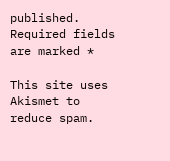published. Required fields are marked *

This site uses Akismet to reduce spam.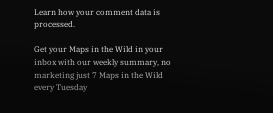Learn how your comment data is processed.

Get your Maps in the Wild in your inbox with our weekly summary, no marketing just 7 Maps in the Wild every Tuesday